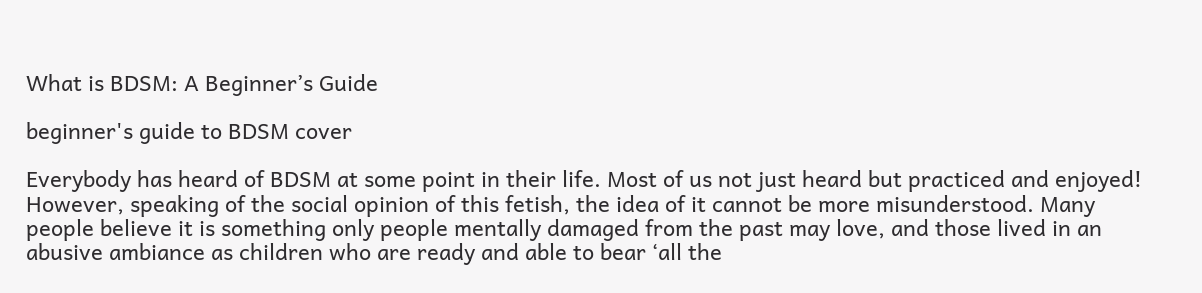What is BDSM: A Beginner’s Guide

beginner's guide to BDSM cover

Everybody has heard of BDSM at some point in their life. Most of us not just heard but practiced and enjoyed!
However, speaking of the social opinion of this fetish, the idea of it cannot be more misunderstood. Many people believe it is something only people mentally damaged from the past may love, and those lived in an abusive ambiance as children who are ready and able to bear ‘all the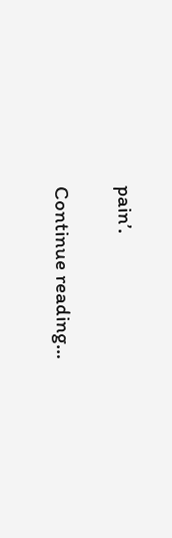pain’.

Continue reading…